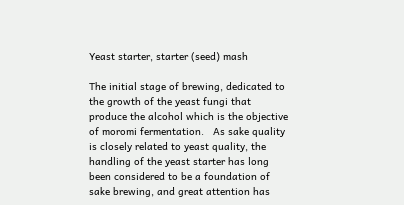Yeast starter, starter (seed) mash

The initial stage of brewing, dedicated to the growth of the yeast fungi that produce the alcohol which is the objective of moromi fermentation.   As sake quality is closely related to yeast quality, the handling of the yeast starter has long been considered to be a foundation of sake brewing, and great attention has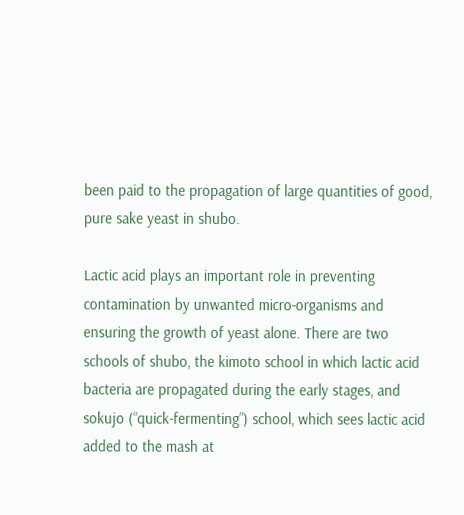been paid to the propagation of large quantities of good, pure sake yeast in shubo.

Lactic acid plays an important role in preventing contamination by unwanted micro-organisms and ensuring the growth of yeast alone. There are two schools of shubo, the kimoto school in which lactic acid bacteria are propagated during the early stages, and sokujo (“quick-fermenting”) school, which sees lactic acid added to the mash at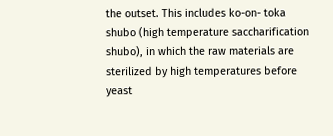the outset. This includes ko-on- toka shubo (high temperature saccharification shubo), in which the raw materials are sterilized by high temperatures before yeast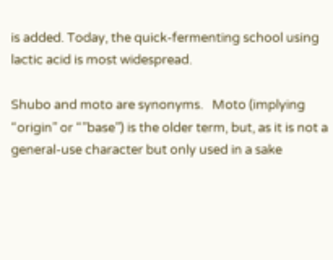is added. Today, the quick-fermenting school using lactic acid is most widespread.

Shubo and moto are synonyms.   Moto (implying “origin” or “”base”) is the older term, but, as it is not a general-use character but only used in a sake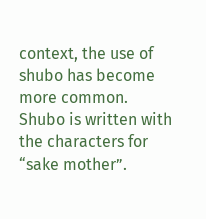context, the use of shubo has become more common. Shubo is written with the characters for “sake mother”.